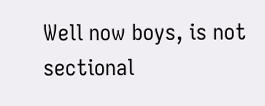Well now boys, is not sectional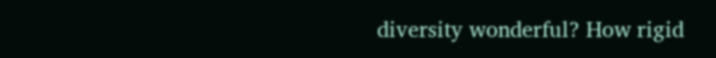diversity wonderful? How rigid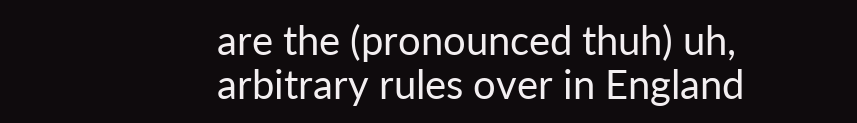are the (pronounced thuh) uh, arbitrary rules over in England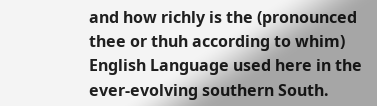and how richly is the (pronounced thee or thuh according to whim) English Language used here in the ever-evolving southern South.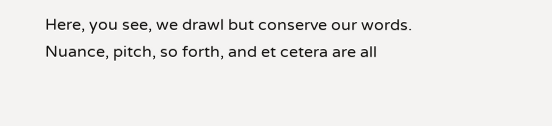Here, you see, we drawl but conserve our words. Nuance, pitch, so forth, and et cetera are all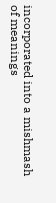incorporated into a mishmash of meanings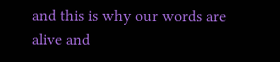and this is why our words are alive and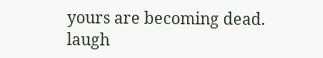yours are becoming dead. laugh